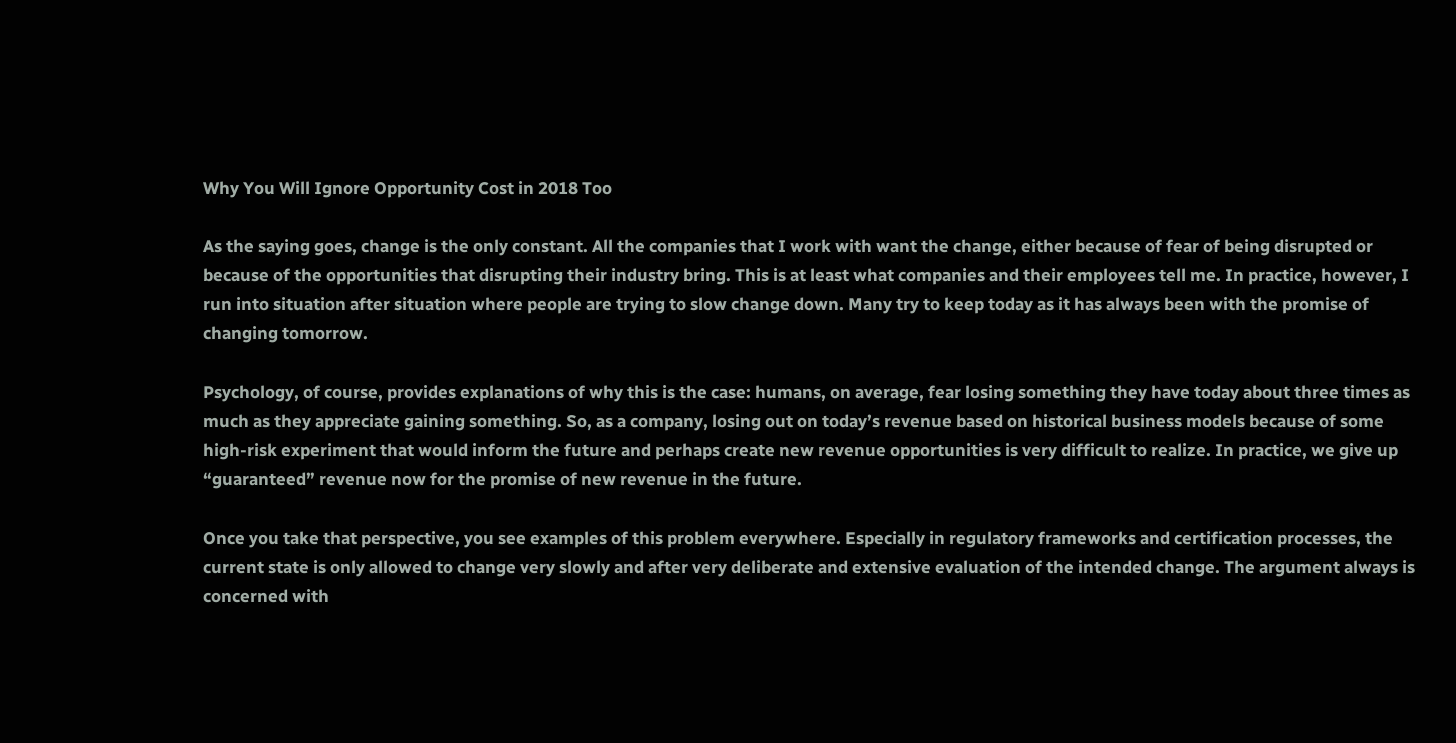Why You Will Ignore Opportunity Cost in 2018 Too

As the saying goes, change is the only constant. All the companies that I work with want the change, either because of fear of being disrupted or because of the opportunities that disrupting their industry bring. This is at least what companies and their employees tell me. In practice, however, I run into situation after situation where people are trying to slow change down. Many try to keep today as it has always been with the promise of changing tomorrow.

Psychology, of course, provides explanations of why this is the case: humans, on average, fear losing something they have today about three times as much as they appreciate gaining something. So, as a company, losing out on today’s revenue based on historical business models because of some high-risk experiment that would inform the future and perhaps create new revenue opportunities is very difficult to realize. In practice, we give up “guaranteed” revenue now for the promise of new revenue in the future.

Once you take that perspective, you see examples of this problem everywhere. Especially in regulatory frameworks and certification processes, the current state is only allowed to change very slowly and after very deliberate and extensive evaluation of the intended change. The argument always is concerned with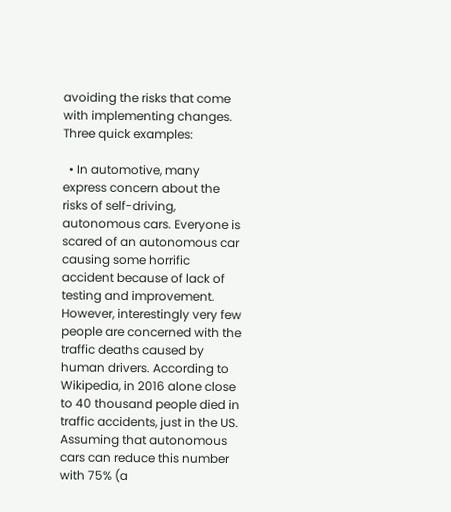avoiding the risks that come with implementing changes. Three quick examples:

  • In automotive, many express concern about the risks of self-driving, autonomous cars. Everyone is scared of an autonomous car causing some horrific accident because of lack of testing and improvement. However, interestingly very few people are concerned with the traffic deaths caused by human drivers. According to Wikipedia, in 2016 alone close to 40 thousand people died in traffic accidents, just in the US. Assuming that autonomous cars can reduce this number with 75% (a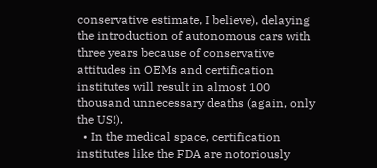conservative estimate, I believe), delaying the introduction of autonomous cars with three years because of conservative attitudes in OEMs and certification institutes will result in almost 100 thousand unnecessary deaths (again, only the US!).
  • In the medical space, certification institutes like the FDA are notoriously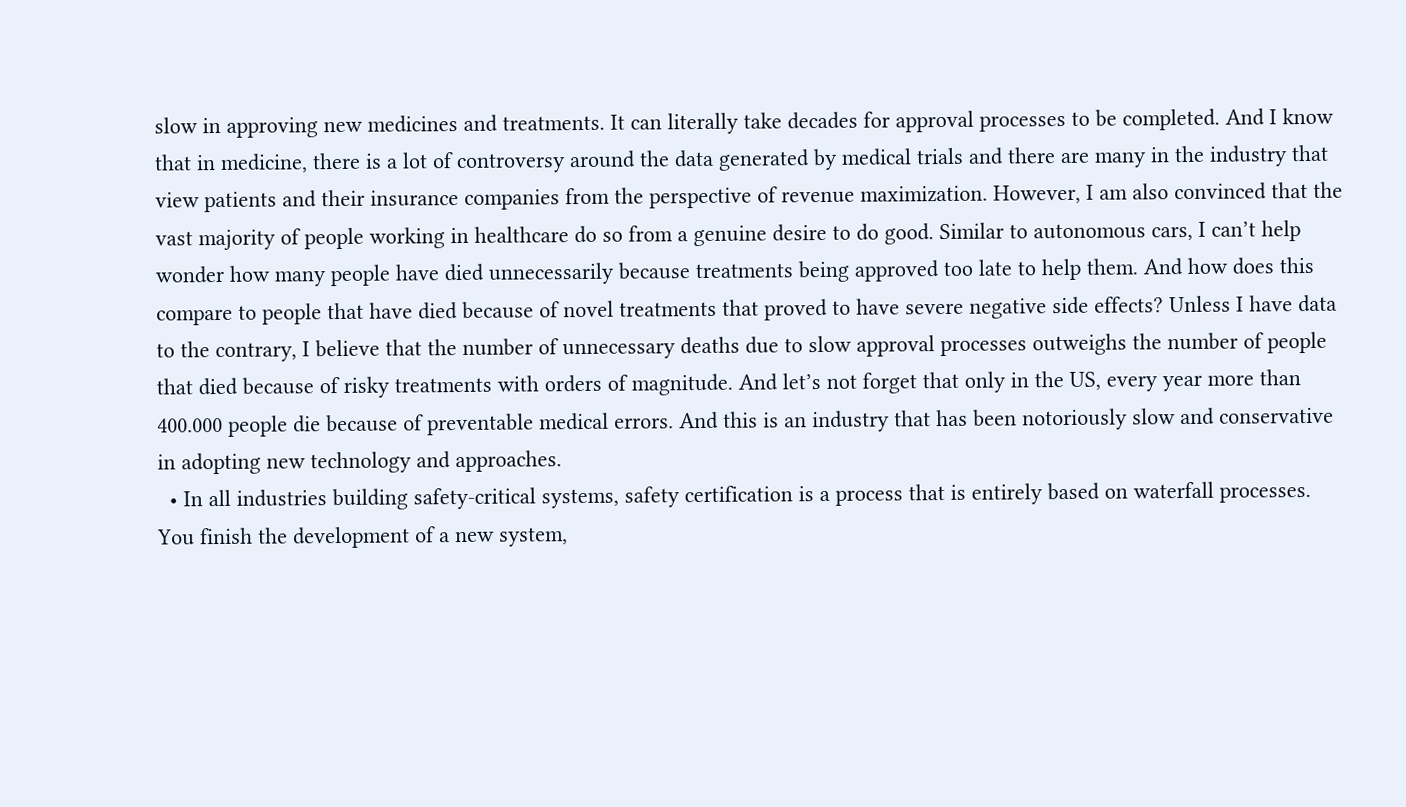slow in approving new medicines and treatments. It can literally take decades for approval processes to be completed. And I know that in medicine, there is a lot of controversy around the data generated by medical trials and there are many in the industry that view patients and their insurance companies from the perspective of revenue maximization. However, I am also convinced that the vast majority of people working in healthcare do so from a genuine desire to do good. Similar to autonomous cars, I can’t help wonder how many people have died unnecessarily because treatments being approved too late to help them. And how does this compare to people that have died because of novel treatments that proved to have severe negative side effects? Unless I have data to the contrary, I believe that the number of unnecessary deaths due to slow approval processes outweighs the number of people that died because of risky treatments with orders of magnitude. And let’s not forget that only in the US, every year more than 400.000 people die because of preventable medical errors. And this is an industry that has been notoriously slow and conservative in adopting new technology and approaches.
  • In all industries building safety-critical systems, safety certification is a process that is entirely based on waterfall processes. You finish the development of a new system,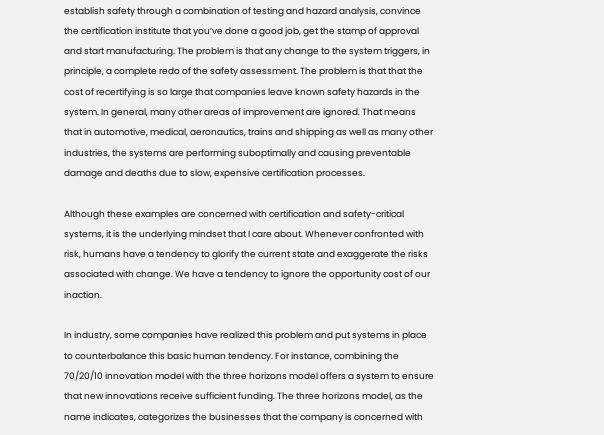establish safety through a combination of testing and hazard analysis, convince the certification institute that you’ve done a good job, get the stamp of approval and start manufacturing. The problem is that any change to the system triggers, in principle, a complete redo of the safety assessment. The problem is that that the cost of recertifying is so large that companies leave known safety hazards in the system. In general, many other areas of improvement are ignored. That means that in automotive, medical, aeronautics, trains and shipping as well as many other industries, the systems are performing suboptimally and causing preventable damage and deaths due to slow, expensive certification processes.

Although these examples are concerned with certification and safety-critical systems, it is the underlying mindset that I care about. Whenever confronted with risk, humans have a tendency to glorify the current state and exaggerate the risks associated with change. We have a tendency to ignore the opportunity cost of our inaction.

In industry, some companies have realized this problem and put systems in place to counterbalance this basic human tendency. For instance, combining the 70/20/10 innovation model with the three horizons model offers a system to ensure that new innovations receive sufficient funding. The three horizons model, as the name indicates, categorizes the businesses that the company is concerned with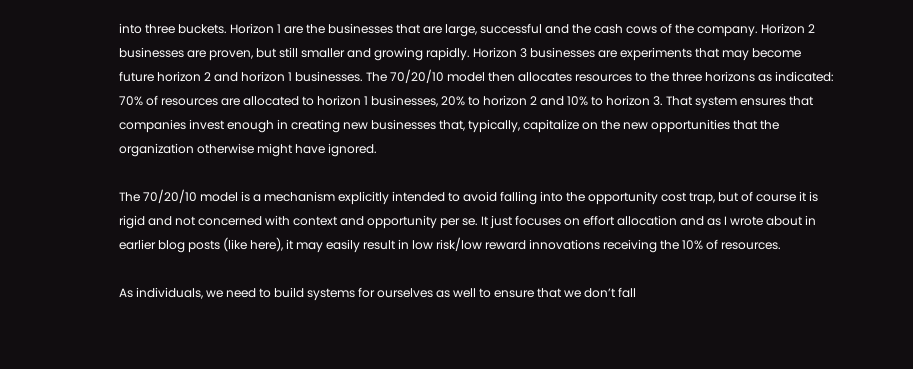into three buckets. Horizon 1 are the businesses that are large, successful and the cash cows of the company. Horizon 2 businesses are proven, but still smaller and growing rapidly. Horizon 3 businesses are experiments that may become future horizon 2 and horizon 1 businesses. The 70/20/10 model then allocates resources to the three horizons as indicated: 70% of resources are allocated to horizon 1 businesses, 20% to horizon 2 and 10% to horizon 3. That system ensures that companies invest enough in creating new businesses that, typically, capitalize on the new opportunities that the organization otherwise might have ignored.

The 70/20/10 model is a mechanism explicitly intended to avoid falling into the opportunity cost trap, but of course it is rigid and not concerned with context and opportunity per se. It just focuses on effort allocation and as I wrote about in earlier blog posts (like here), it may easily result in low risk/low reward innovations receiving the 10% of resources.

As individuals, we need to build systems for ourselves as well to ensure that we don’t fall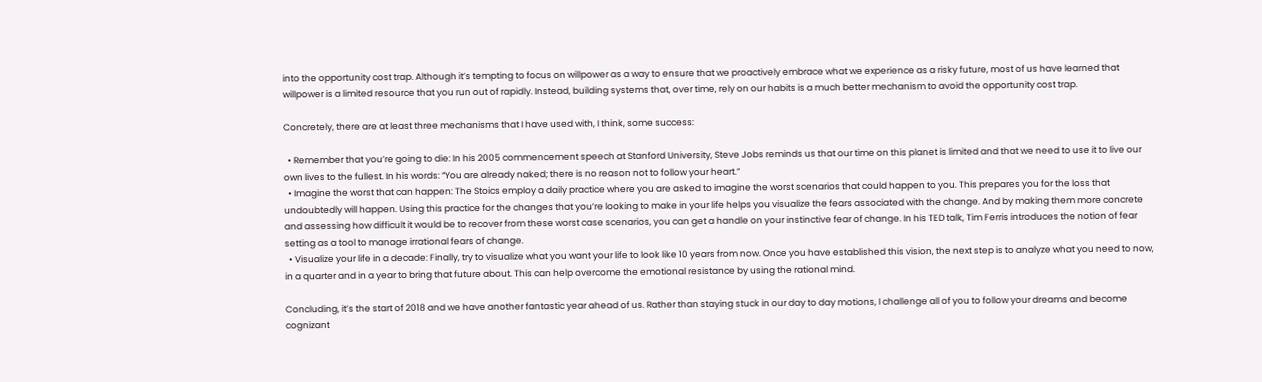into the opportunity cost trap. Although it’s tempting to focus on willpower as a way to ensure that we proactively embrace what we experience as a risky future, most of us have learned that willpower is a limited resource that you run out of rapidly. Instead, building systems that, over time, rely on our habits is a much better mechanism to avoid the opportunity cost trap.

Concretely, there are at least three mechanisms that I have used with, I think, some success:

  • Remember that you’re going to die: In his 2005 commencement speech at Stanford University, Steve Jobs reminds us that our time on this planet is limited and that we need to use it to live our own lives to the fullest. In his words: “You are already naked; there is no reason not to follow your heart.”
  • Imagine the worst that can happen: The Stoics employ a daily practice where you are asked to imagine the worst scenarios that could happen to you. This prepares you for the loss that undoubtedly will happen. Using this practice for the changes that you’re looking to make in your life helps you visualize the fears associated with the change. And by making them more concrete and assessing how difficult it would be to recover from these worst case scenarios, you can get a handle on your instinctive fear of change. In his TED talk, Tim Ferris introduces the notion of fear setting as a tool to manage irrational fears of change.
  • Visualize your life in a decade: Finally, try to visualize what you want your life to look like 10 years from now. Once you have established this vision, the next step is to analyze what you need to now, in a quarter and in a year to bring that future about. This can help overcome the emotional resistance by using the rational mind.

Concluding, it’s the start of 2018 and we have another fantastic year ahead of us. Rather than staying stuck in our day to day motions, I challenge all of you to follow your dreams and become cognizant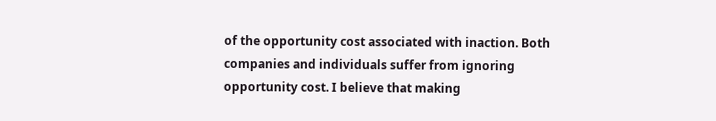of the opportunity cost associated with inaction. Both companies and individuals suffer from ignoring opportunity cost. I believe that making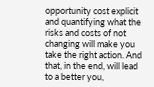opportunity cost explicit and quantifying what the risks and costs of not changing will make you take the right action. And that, in the end, will lead to a better you,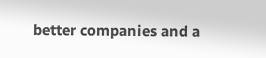better companies and a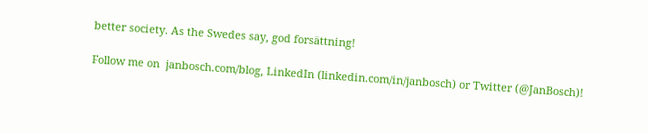better society. As the Swedes say, god forsättning!

Follow me on  janbosch.com/blog, LinkedIn (linkedin.com/in/janbosch) or Twitter (@JanBosch)!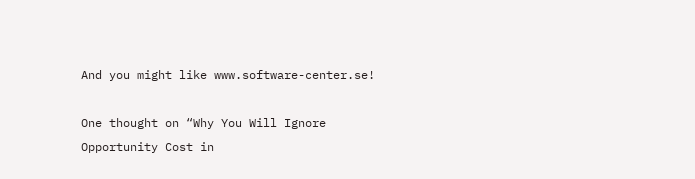And you might like www.software-center.se!

One thought on “Why You Will Ignore Opportunity Cost in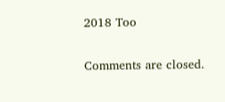2018 Too

Comments are closed.